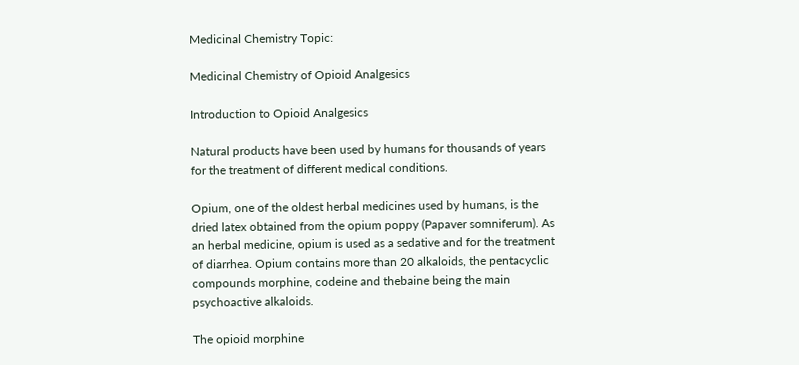Medicinal Chemistry Topic:

Medicinal Chemistry of Opioid Analgesics

Introduction to Opioid Analgesics

Natural products have been used by humans for thousands of years for the treatment of different medical conditions.

Opium, one of the oldest herbal medicines used by humans, is the dried latex obtained from the opium poppy (Papaver somniferum). As an herbal medicine, opium is used as a sedative and for the treatment of diarrhea. Opium contains more than 20 alkaloids, the pentacyclic compounds morphine, codeine and thebaine being the main psychoactive alkaloids.

The opioid morphine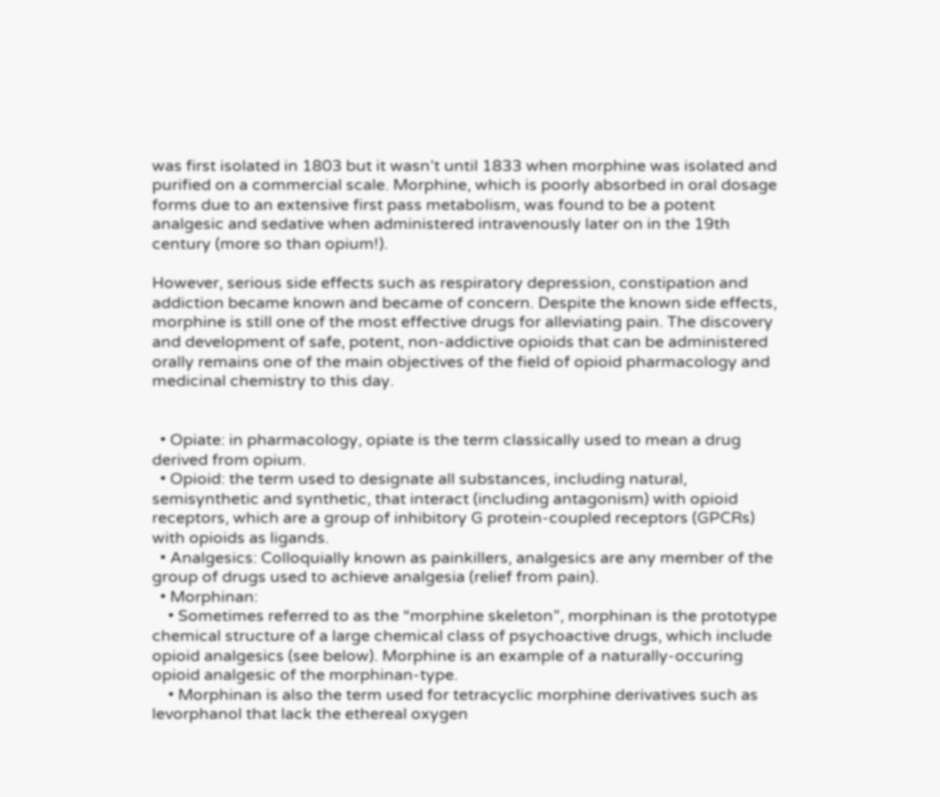was first isolated in 1803 but it wasn’t until 1833 when morphine was isolated and purified on a commercial scale. Morphine, which is poorly absorbed in oral dosage forms due to an extensive first pass metabolism, was found to be a potent analgesic and sedative when administered intravenously later on in the 19th century (more so than opium!).

However, serious side effects such as respiratory depression, constipation and addiction became known and became of concern. Despite the known side effects, morphine is still one of the most effective drugs for alleviating pain. The discovery and development of safe, potent, non-addictive opioids that can be administered orally remains one of the main objectives of the field of opioid pharmacology and medicinal chemistry to this day.


  • Opiate: in pharmacology, opiate is the term classically used to mean a drug derived from opium.
  • Opioid: the term used to designate all substances, including natural, semisynthetic and synthetic, that interact (including antagonism) with opioid receptors, which are a group of inhibitory G protein-coupled receptors (GPCRs) with opioids as ligands.
  • Analgesics: Colloquially known as painkillers, analgesics are any member of the group of drugs used to achieve analgesia (relief from pain).
  • Morphinan:
    • Sometimes referred to as the “morphine skeleton”, morphinan is the prototype chemical structure of a large chemical class of psychoactive drugs, which include opioid analgesics (see below). Morphine is an example of a naturally-occuring opioid analgesic of the morphinan-type.
    • Morphinan is also the term used for tetracyclic morphine derivatives such as levorphanol that lack the ethereal oxygen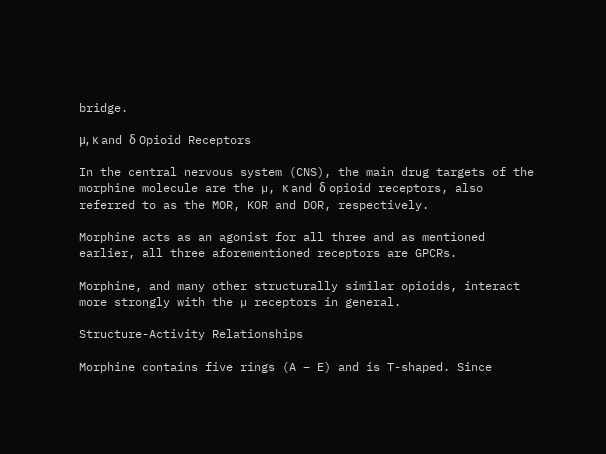bridge.

µ, κ and δ Opioid Receptors

In the central nervous system (CNS), the main drug targets of the morphine molecule are the µ, κ and δ opioid receptors, also referred to as the MOR, KOR and DOR, respectively.

Morphine acts as an agonist for all three and as mentioned earlier, all three aforementioned receptors are GPCRs.

Morphine, and many other structurally similar opioids, interact more strongly with the µ receptors in general.

Structure-Activity Relationships

Morphine contains five rings (A – E) and is T-shaped. Since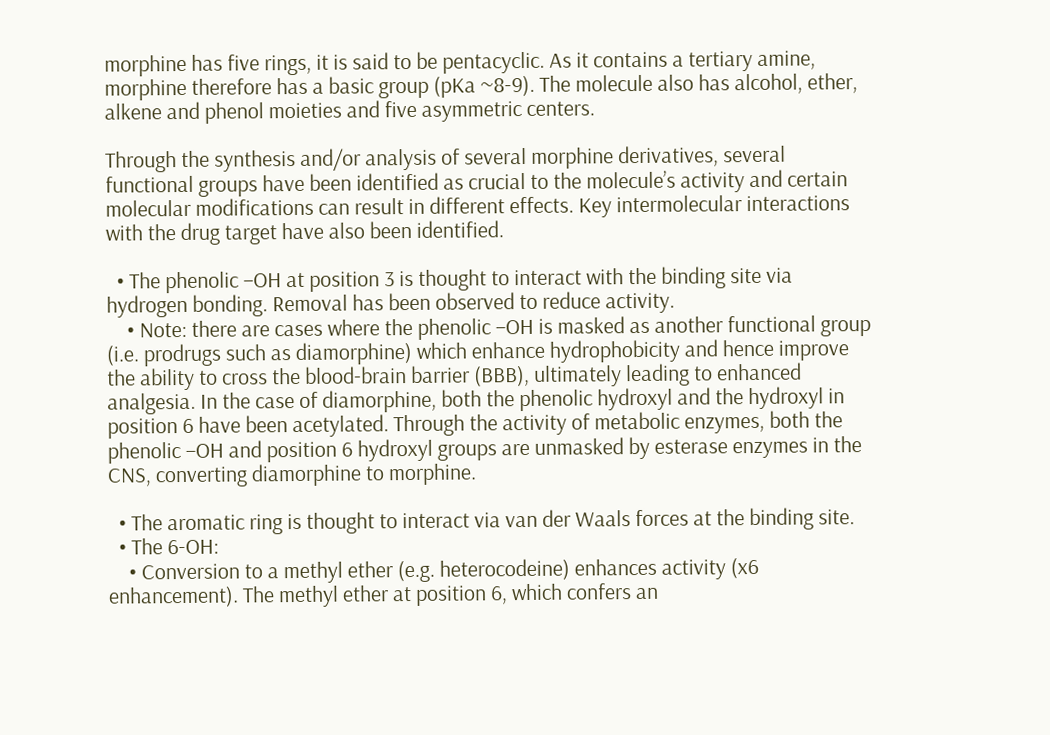morphine has five rings, it is said to be pentacyclic. As it contains a tertiary amine, morphine therefore has a basic group (pKa ~8-9). The molecule also has alcohol, ether, alkene and phenol moieties and five asymmetric centers.

Through the synthesis and/or analysis of several morphine derivatives, several functional groups have been identified as crucial to the molecule’s activity and certain molecular modifications can result in different effects. Key intermolecular interactions with the drug target have also been identified.

  • The phenolic –OH at position 3 is thought to interact with the binding site via hydrogen bonding. Removal has been observed to reduce activity.
    • Note: there are cases where the phenolic –OH is masked as another functional group (i.e. prodrugs such as diamorphine) which enhance hydrophobicity and hence improve the ability to cross the blood-brain barrier (BBB), ultimately leading to enhanced analgesia. In the case of diamorphine, both the phenolic hydroxyl and the hydroxyl in position 6 have been acetylated. Through the activity of metabolic enzymes, both the phenolic –OH and position 6 hydroxyl groups are unmasked by esterase enzymes in the CNS, converting diamorphine to morphine.

  • The aromatic ring is thought to interact via van der Waals forces at the binding site.
  • The 6-OH:
    • Conversion to a methyl ether (e.g. heterocodeine) enhances activity (x6 enhancement). The methyl ether at position 6, which confers an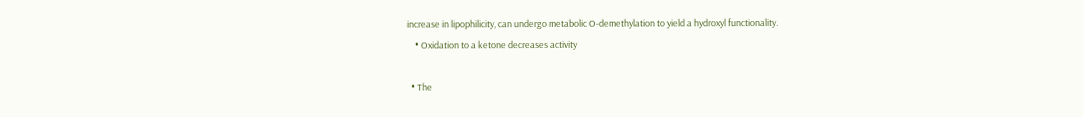increase in lipophilicity, can undergo metabolic O-demethylation to yield a hydroxyl functionality.
    • Oxidation to a ketone decreases activity

  • The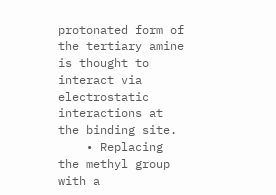protonated form of the tertiary amine is thought to interact via electrostatic interactions at the binding site.
    • Replacing the methyl group with a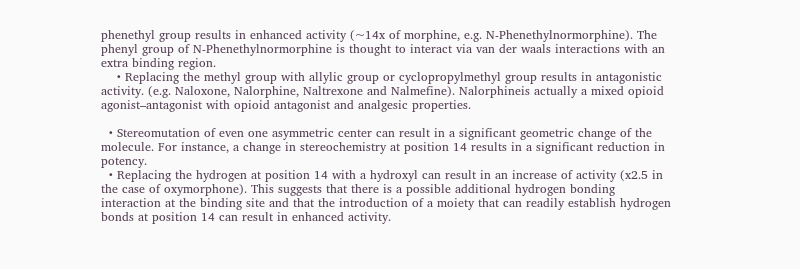phenethyl group results in enhanced activity (~14x of morphine, e.g. N-Phenethylnormorphine). The phenyl group of N-Phenethylnormorphine is thought to interact via van der waals interactions with an extra binding region.
    • Replacing the methyl group with allylic group or cyclopropylmethyl group results in antagonistic activity. (e.g. Naloxone, Nalorphine, Naltrexone and Nalmefine). Nalorphineis actually a mixed opioid agonist–antagonist with opioid antagonist and analgesic properties.

  • Stereomutation of even one asymmetric center can result in a significant geometric change of the molecule. For instance, a change in stereochemistry at position 14 results in a significant reduction in potency.
  • Replacing the hydrogen at position 14 with a hydroxyl can result in an increase of activity (x2.5 in the case of oxymorphone). This suggests that there is a possible additional hydrogen bonding interaction at the binding site and that the introduction of a moiety that can readily establish hydrogen bonds at position 14 can result in enhanced activity.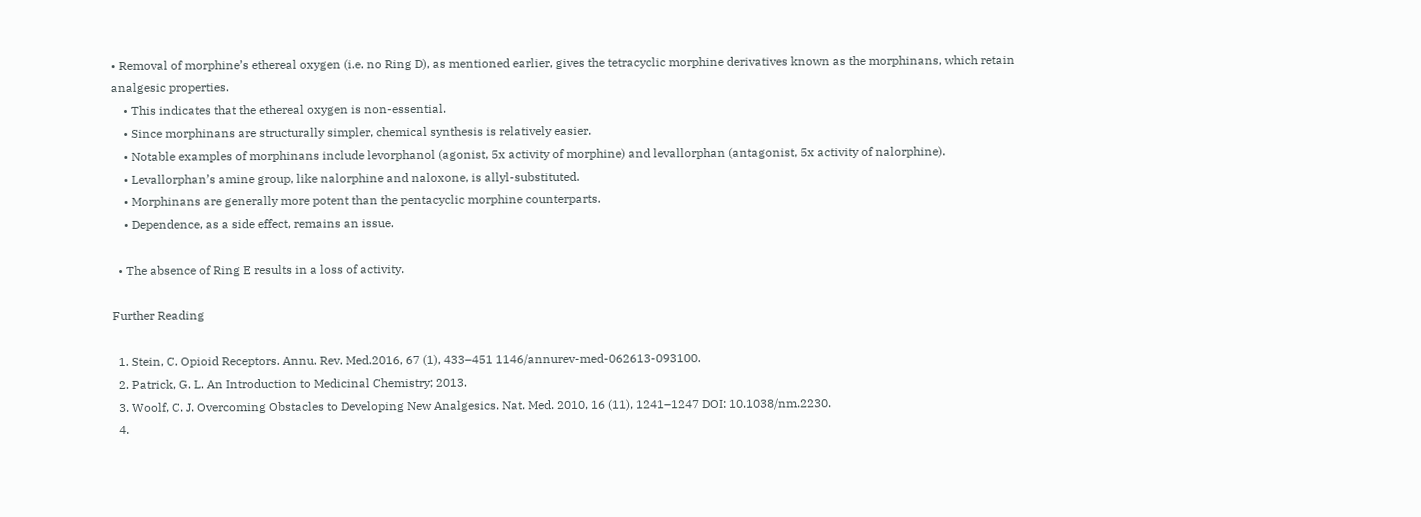• Removal of morphine’s ethereal oxygen (i.e. no Ring D), as mentioned earlier, gives the tetracyclic morphine derivatives known as the morphinans, which retain analgesic properties.
    • This indicates that the ethereal oxygen is non-essential.
    • Since morphinans are structurally simpler, chemical synthesis is relatively easier.
    • Notable examples of morphinans include levorphanol (agonist, 5x activity of morphine) and levallorphan (antagonist, 5x activity of nalorphine).
    • Levallorphan’s amine group, like nalorphine and naloxone, is allyl-substituted.
    • Morphinans are generally more potent than the pentacyclic morphine counterparts.
    • Dependence, as a side effect, remains an issue.

  • The absence of Ring E results in a loss of activity.

Further Reading

  1. Stein, C. Opioid Receptors. Annu. Rev. Med.2016, 67 (1), 433–451 1146/annurev-med-062613-093100.
  2. Patrick, G. L. An Introduction to Medicinal Chemistry; 2013.
  3. Woolf, C. J. Overcoming Obstacles to Developing New Analgesics. Nat. Med. 2010, 16 (11), 1241–1247 DOI: 10.1038/nm.2230.
  4.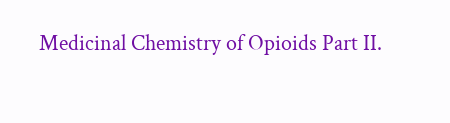Medicinal Chemistry of Opioids Part II.